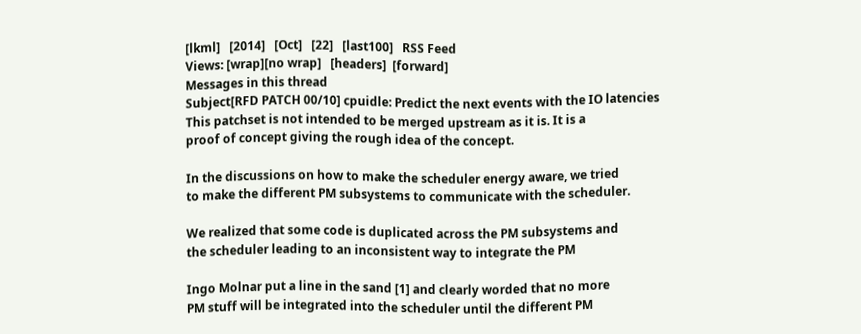[lkml]   [2014]   [Oct]   [22]   [last100]   RSS Feed
Views: [wrap][no wrap]   [headers]  [forward]
Messages in this thread
Subject[RFD PATCH 00/10] cpuidle: Predict the next events with the IO latencies
This patchset is not intended to be merged upstream as it is. It is a
proof of concept giving the rough idea of the concept.

In the discussions on how to make the scheduler energy aware, we tried
to make the different PM subsystems to communicate with the scheduler.

We realized that some code is duplicated across the PM subsystems and
the scheduler leading to an inconsistent way to integrate the PM

Ingo Molnar put a line in the sand [1] and clearly worded that no more
PM stuff will be integrated into the scheduler until the different PM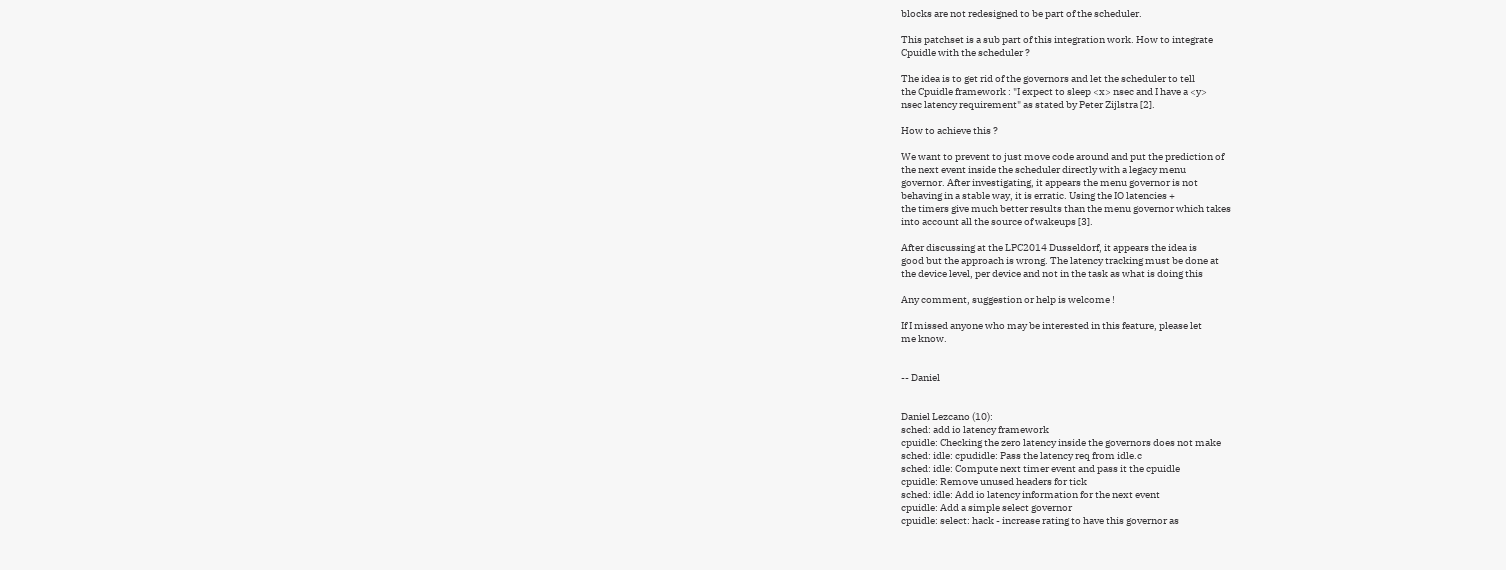blocks are not redesigned to be part of the scheduler.

This patchset is a sub part of this integration work. How to integrate
Cpuidle with the scheduler ?

The idea is to get rid of the governors and let the scheduler to tell
the Cpuidle framework : "I expect to sleep <x> nsec and I have a <y>
nsec latency requirement" as stated by Peter Zijlstra [2].

How to achieve this ?

We want to prevent to just move code around and put the prediction of
the next event inside the scheduler directly with a legacy menu
governor. After investigating, it appears the menu governor is not
behaving in a stable way, it is erratic. Using the IO latencies +
the timers give much better results than the menu governor which takes
into account all the source of wakeups [3].

After discussing at the LPC2014 Dusseldorf, it appears the idea is
good but the approach is wrong. The latency tracking must be done at
the device level, per device and not in the task as what is doing this

Any comment, suggestion or help is welcome !

If I missed anyone who may be interested in this feature, please let
me know.


-- Daniel


Daniel Lezcano (10):
sched: add io latency framework
cpuidle: Checking the zero latency inside the governors does not make
sched: idle: cpudidle: Pass the latency req from idle.c
sched: idle: Compute next timer event and pass it the cpuidle
cpuidle: Remove unused headers for tick
sched: idle: Add io latency information for the next event
cpuidle: Add a simple select governor
cpuidle: select: hack - increase rating to have this governor as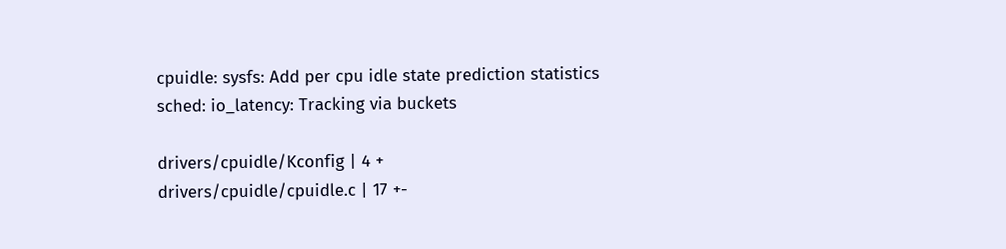cpuidle: sysfs: Add per cpu idle state prediction statistics
sched: io_latency: Tracking via buckets

drivers/cpuidle/Kconfig | 4 +
drivers/cpuidle/cpuidle.c | 17 +-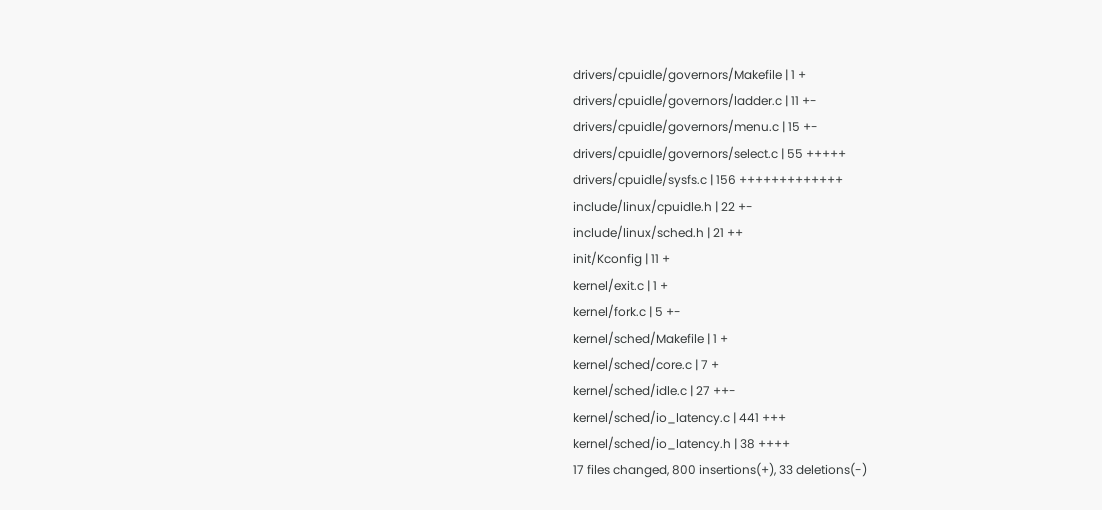drivers/cpuidle/governors/Makefile | 1 +
drivers/cpuidle/governors/ladder.c | 11 +-
drivers/cpuidle/governors/menu.c | 15 +-
drivers/cpuidle/governors/select.c | 55 +++++
drivers/cpuidle/sysfs.c | 156 +++++++++++++
include/linux/cpuidle.h | 22 +-
include/linux/sched.h | 21 ++
init/Kconfig | 11 +
kernel/exit.c | 1 +
kernel/fork.c | 5 +-
kernel/sched/Makefile | 1 +
kernel/sched/core.c | 7 +
kernel/sched/idle.c | 27 ++-
kernel/sched/io_latency.c | 441 +++
kernel/sched/io_latency.h | 38 ++++
17 files changed, 800 insertions(+), 33 deletions(-)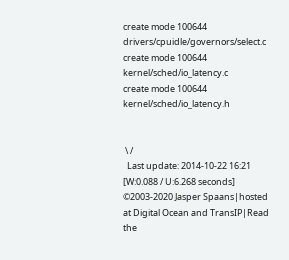create mode 100644 drivers/cpuidle/governors/select.c
create mode 100644 kernel/sched/io_latency.c
create mode 100644 kernel/sched/io_latency.h


 \ /
  Last update: 2014-10-22 16:21    [W:0.088 / U:6.268 seconds]
©2003-2020 Jasper Spaans|hosted at Digital Ocean and TransIP|Read the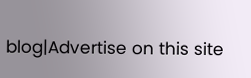blog|Advertise on this site